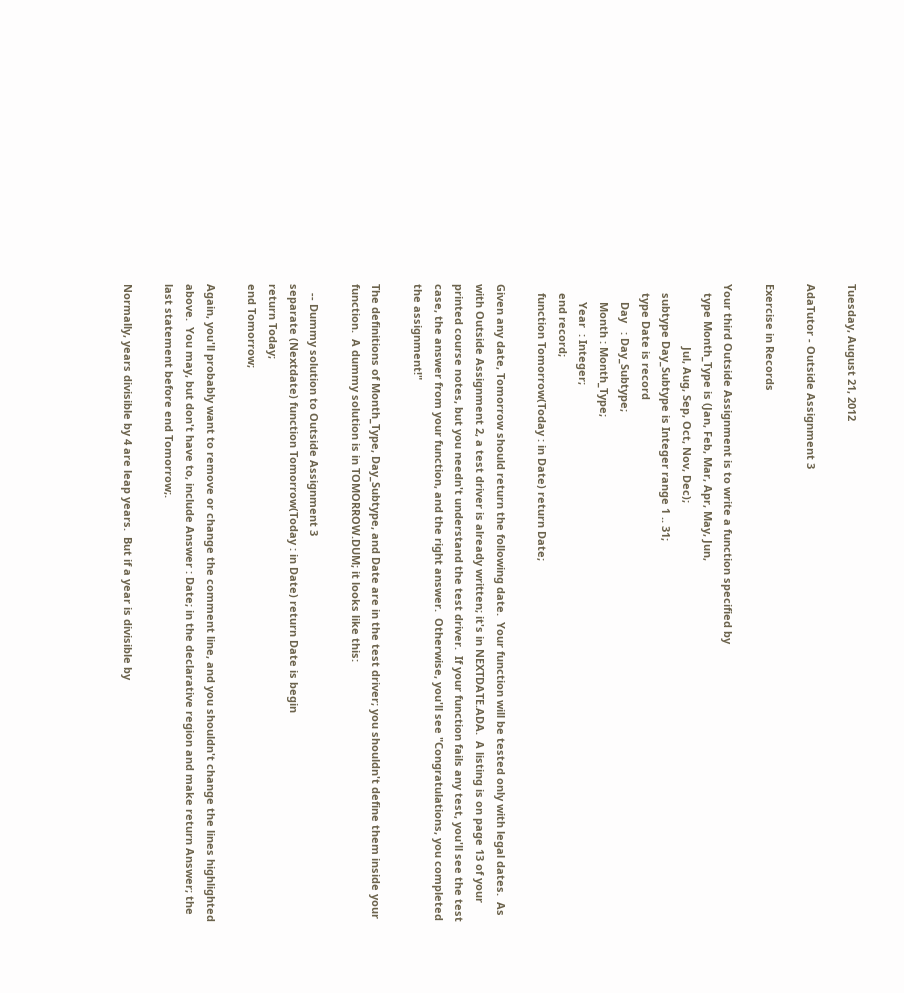Tuesday, August 21, 2012

AdaTutor - Outside Assignment 3

Exercise in Records

Your third Outside Assignment is to write a function specified by
   type Month_Type is (Jan, Feb, Mar, Apr, May, Jun,
                     Jul, Aug, Sep, Oct, Nov, Dec);
   subtype Day_Subtype is Integer range 1 .. 31;
   type Date is record
      Day   : Day_Subtype;
      Month : Month_Type;
      Year  : Integer;
   end record;
   function Tomorrow(Today : in Date) return Date;

Given any date, Tomorrow should return the following date.  Your function will be tested only with legal dates.  As with Outside Assignment 2, a test driver is already written; it's in NEXTDATE.ADA.  A listing is on page 13 of your printed course notes, but you needn't understand the test driver.  If your function fails any test, you'll see the test case, the answer from your function, and the right answer.  Otherwise, you'll see "Congratulations, you completed the assignment!"

The definitions of Month_Type, Day_Subtype, and Date are in the test driver; you shouldn't define them inside your function.  A dummy solution is in TOMORROW.DUM; it looks like this:

   -- Dummy solution to Outside Assignment 3
separate (Nextdate) function Tomorrow(Today : in Date) return Date is begin
return Today;
end Tomorrow;

Again, you'll probably want to remove or change the comment line, and you shouldn't change the lines highlighted above.  You may, but don't have to, include Answer : Date; in the declarative region and make return Answer; the last statement before end Tomorrow;.

Normally, years divisible by 4 are leap years.  But if a year is divisible by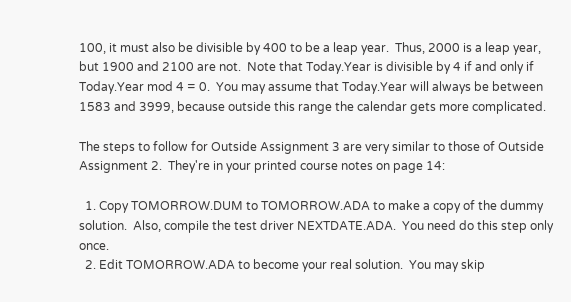100, it must also be divisible by 400 to be a leap year.  Thus, 2000 is a leap year, but 1900 and 2100 are not.  Note that Today.Year is divisible by 4 if and only if Today.Year mod 4 = 0.  You may assume that Today.Year will always be between 1583 and 3999, because outside this range the calendar gets more complicated.

The steps to follow for Outside Assignment 3 are very similar to those of Outside Assignment 2.  They're in your printed course notes on page 14:

  1. Copy TOMORROW.DUM to TOMORROW.ADA to make a copy of the dummy solution.  Also, compile the test driver NEXTDATE.ADA.  You need do this step only once.
  2. Edit TOMORROW.ADA to become your real solution.  You may skip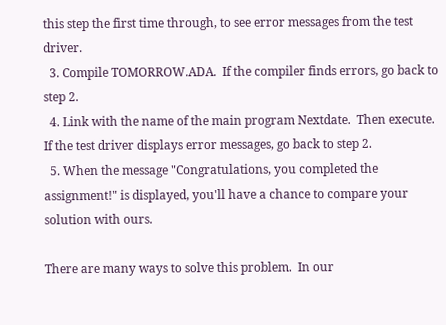this step the first time through, to see error messages from the test driver.
  3. Compile TOMORROW.ADA.  If the compiler finds errors, go back to step 2.
  4. Link with the name of the main program Nextdate.  Then execute. If the test driver displays error messages, go back to step 2.
  5. When the message "Congratulations, you completed the assignment!" is displayed, you'll have a chance to compare your solution with ours.

There are many ways to solve this problem.  In our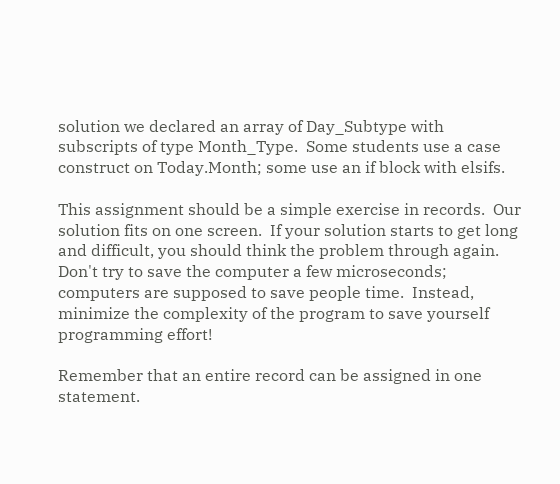solution we declared an array of Day_Subtype with subscripts of type Month_Type.  Some students use a case construct on Today.Month; some use an if block with elsifs.

This assignment should be a simple exercise in records.  Our solution fits on one screen.  If your solution starts to get long and difficult, you should think the problem through again.  Don't try to save the computer a few microseconds; computers are supposed to save people time.  Instead, minimize the complexity of the program to save yourself programming effort!

Remember that an entire record can be assigned in one statement.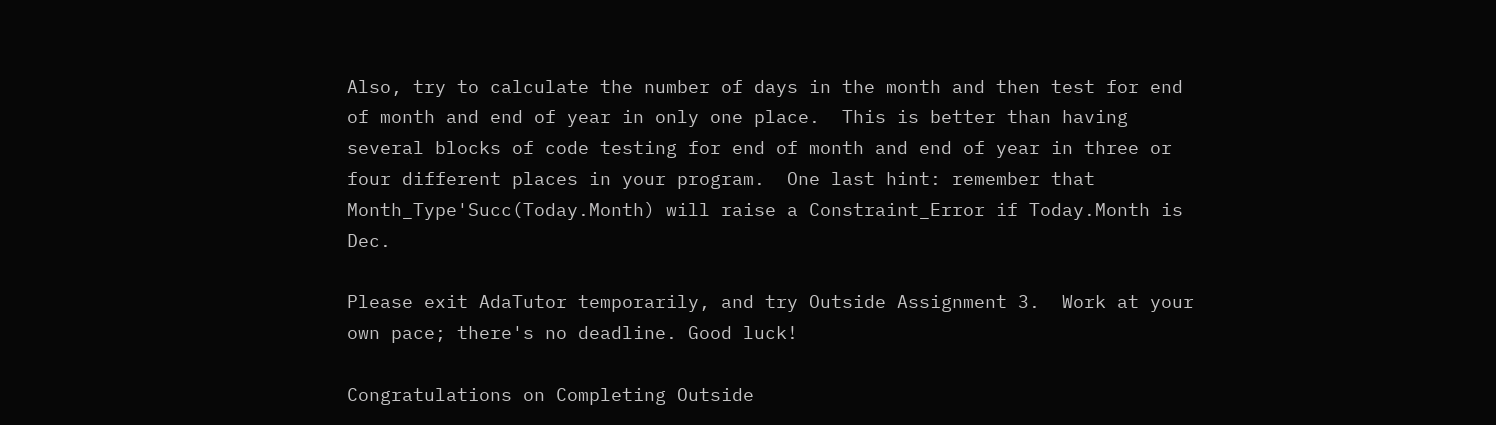Also, try to calculate the number of days in the month and then test for end of month and end of year in only one place.  This is better than having several blocks of code testing for end of month and end of year in three or four different places in your program.  One last hint: remember that Month_Type'Succ(Today.Month) will raise a Constraint_Error if Today.Month is Dec.

Please exit AdaTutor temporarily, and try Outside Assignment 3.  Work at your own pace; there's no deadline. Good luck!

Congratulations on Completing Outside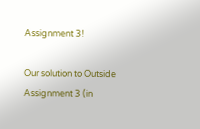Assignment 3!

Our solution to Outside Assignment 3 (in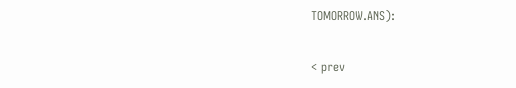TOMORROW.ANS):

< prev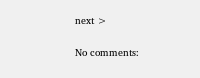next >

No comments: